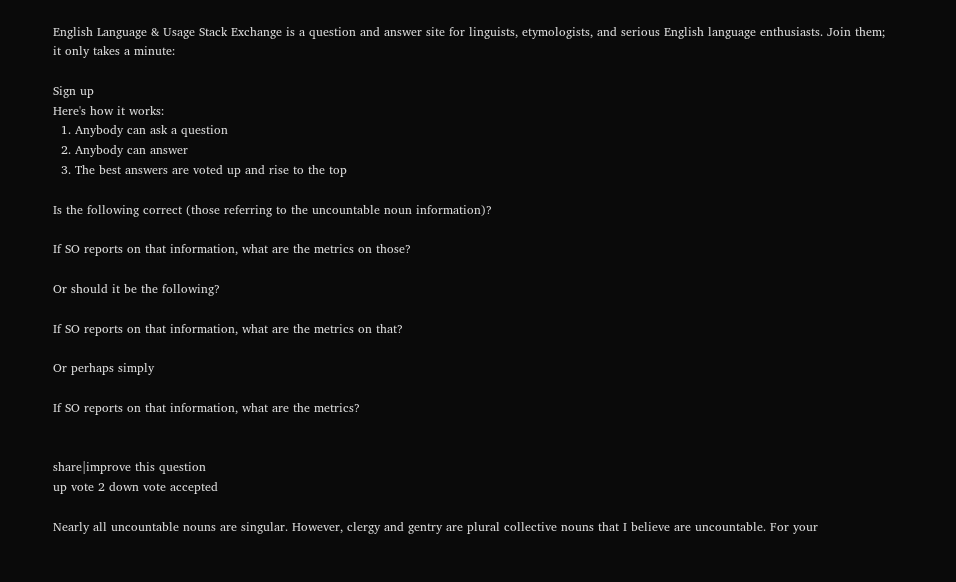English Language & Usage Stack Exchange is a question and answer site for linguists, etymologists, and serious English language enthusiasts. Join them; it only takes a minute:

Sign up
Here's how it works:
  1. Anybody can ask a question
  2. Anybody can answer
  3. The best answers are voted up and rise to the top

Is the following correct (those referring to the uncountable noun information)?

If SO reports on that information, what are the metrics on those?

Or should it be the following?

If SO reports on that information, what are the metrics on that?

Or perhaps simply

If SO reports on that information, what are the metrics?


share|improve this question
up vote 2 down vote accepted

Nearly all uncountable nouns are singular. However, clergy and gentry are plural collective nouns that I believe are uncountable. For your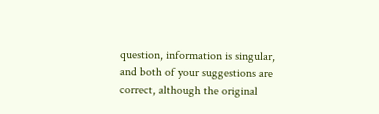question, information is singular, and both of your suggestions are correct, although the original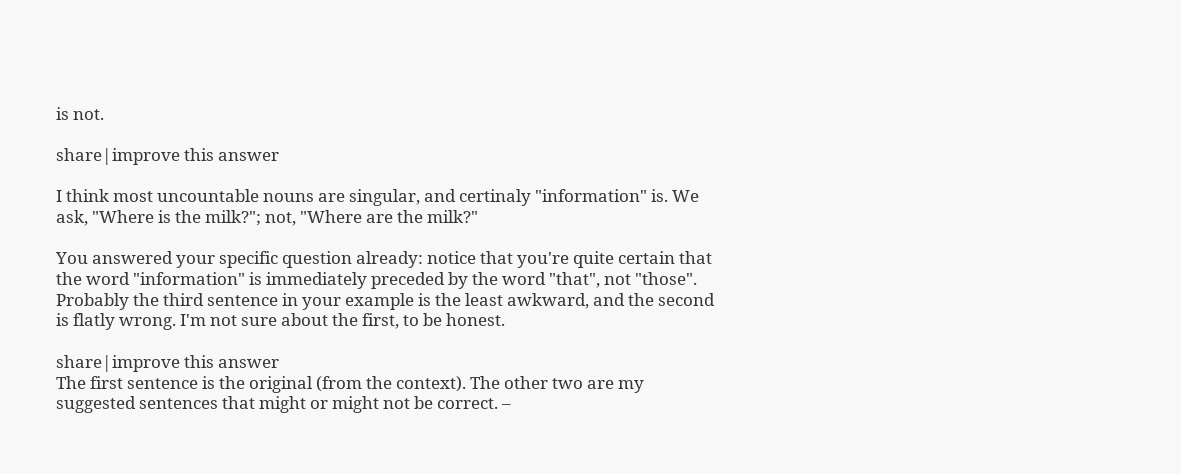is not.

share|improve this answer

I think most uncountable nouns are singular, and certinaly "information" is. We ask, "Where is the milk?"; not, "Where are the milk?"

You answered your specific question already: notice that you're quite certain that the word "information" is immediately preceded by the word "that", not "those". Probably the third sentence in your example is the least awkward, and the second is flatly wrong. I'm not sure about the first, to be honest.

share|improve this answer
The first sentence is the original (from the context). The other two are my suggested sentences that might or might not be correct. –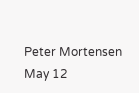Peter Mortensen May 12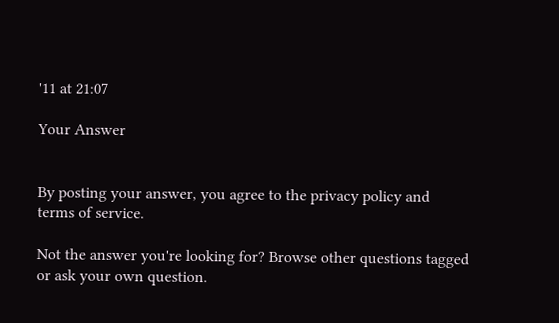'11 at 21:07

Your Answer


By posting your answer, you agree to the privacy policy and terms of service.

Not the answer you're looking for? Browse other questions tagged or ask your own question.